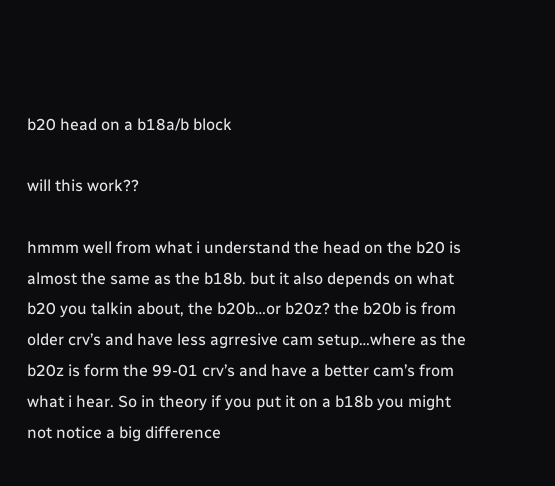b20 head on a b18a/b block

will this work??

hmmm well from what i understand the head on the b20 is almost the same as the b18b. but it also depends on what b20 you talkin about, the b20b…or b20z? the b20b is from older crv’s and have less agrresive cam setup…where as the b20z is form the 99-01 crv’s and have a better cam’s from what i hear. So in theory if you put it on a b18b you might not notice a big difference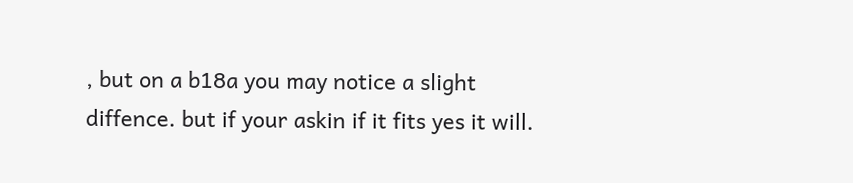, but on a b18a you may notice a slight diffence. but if your askin if it fits yes it will.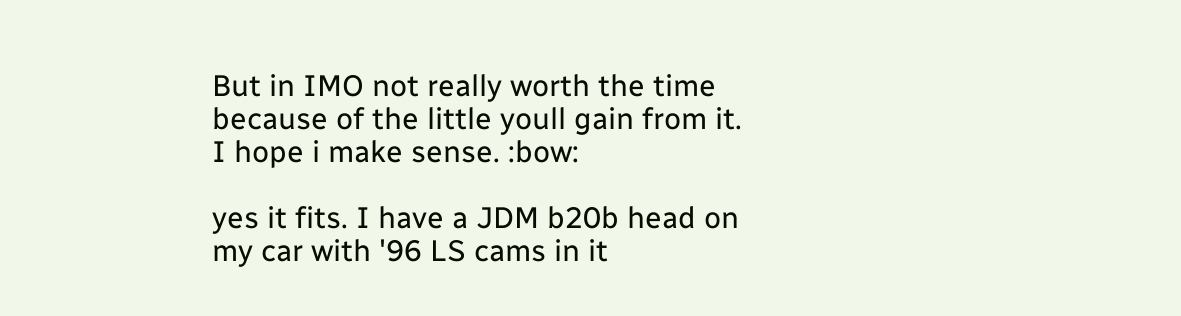But in IMO not really worth the time because of the little youll gain from it. I hope i make sense. :bow:

yes it fits. I have a JDM b20b head on my car with '96 LS cams in it